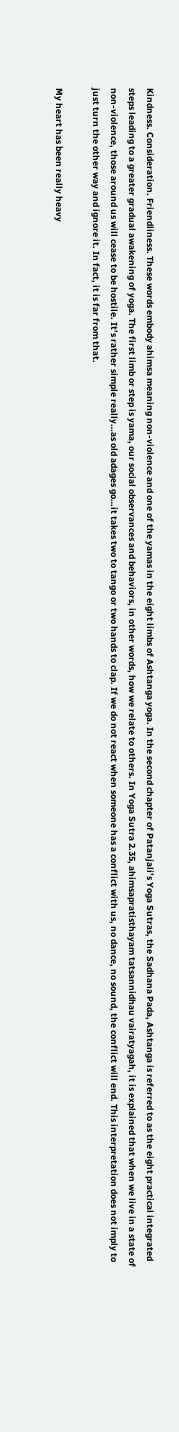Kindness. Consideration. Friendliness. These words embody ahimsa meaning non-violence and one of the yamas in the eight limbs of Ashtanga yoga. In the second chapter of Patanjali’s Yoga Sutras, the Sadhana Pada, Ashtanga is referred to as the eight practical integrated steps leading to a greater gradual awakening of yoga. The first limb or step is yama, our social observances and behaviors, in other words, how we relate to others. In Yoga Sutra 2.35, ahimsapratisthayam tatsannidhau vairatyagah, it is explained that when we live in a state of non-violence, those around us will cease to be hostile. It’s rather simple really…as old adages go…it takes two to tango or two hands to clap. If we do not react when someone has a conflict with us, no dance, no sound, the conflict will end. This interpretation does not imply to just turn the other way and ignore it. In fact, it is far from that.

My heart has been really heavy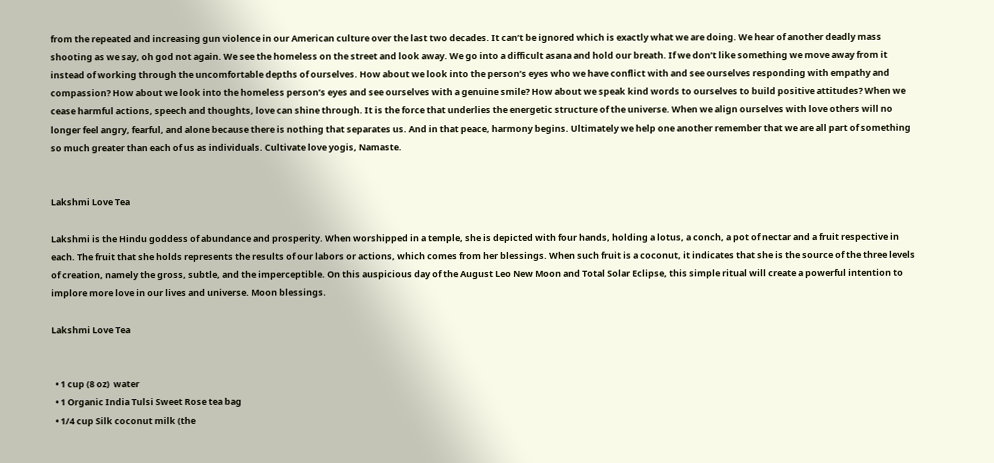from the repeated and increasing gun violence in our American culture over the last two decades. It can’t be ignored which is exactly what we are doing. We hear of another deadly mass shooting as we say, oh god not again. We see the homeless on the street and look away. We go into a difficult asana and hold our breath. If we don’t like something we move away from it instead of working through the uncomfortable depths of ourselves. How about we look into the person’s eyes who we have conflict with and see ourselves responding with empathy and compassion? How about we look into the homeless person’s eyes and see ourselves with a genuine smile? How about we speak kind words to ourselves to build positive attitudes? When we cease harmful actions, speech and thoughts, love can shine through. It is the force that underlies the energetic structure of the universe. When we align ourselves with love others will no longer feel angry, fearful, and alone because there is nothing that separates us. And in that peace, harmony begins. Ultimately we help one another remember that we are all part of something so much greater than each of us as individuals. Cultivate love yogis, Namaste.


Lakshmi Love Tea

Lakshmi is the Hindu goddess of abundance and prosperity. When worshipped in a temple, she is depicted with four hands, holding a lotus, a conch, a pot of nectar and a fruit respective in each. The fruit that she holds represents the results of our labors or actions, which comes from her blessings. When such fruit is a coconut, it indicates that she is the source of the three levels of creation, namely the gross, subtle, and the imperceptible. On this auspicious day of the August Leo New Moon and Total Solar Eclipse, this simple ritual will create a powerful intention to implore more love in our lives and universe. Moon blessings.

Lakshmi Love Tea


  • 1 cup (8 oz)  water
  • 1 Organic India Tulsi Sweet Rose tea bag
  • 1/4 cup Silk coconut milk (the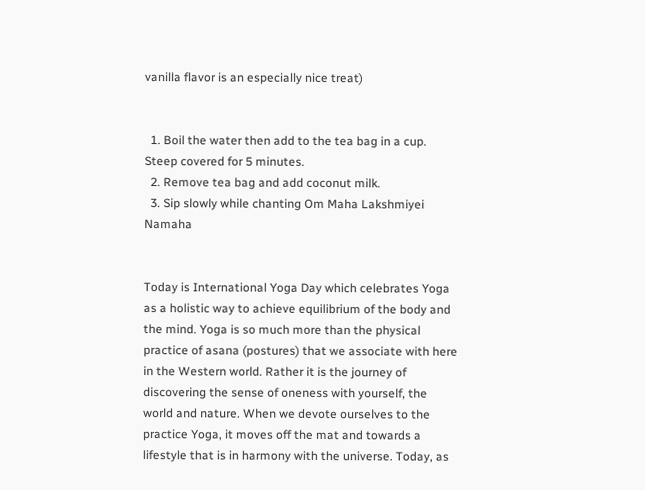vanilla flavor is an especially nice treat)


  1. Boil the water then add to the tea bag in a cup. Steep covered for 5 minutes.
  2. Remove tea bag and add coconut milk.
  3. Sip slowly while chanting Om Maha Lakshmiyei Namaha


Today is International Yoga Day which celebrates Yoga as a holistic way to achieve equilibrium of the body and the mind. Yoga is so much more than the physical practice of asana (postures) that we associate with here in the Western world. Rather it is the journey of discovering the sense of oneness with yourself, the world and nature. When we devote ourselves to the practice Yoga, it moves off the mat and towards a lifestyle that is in harmony with the universe. Today, as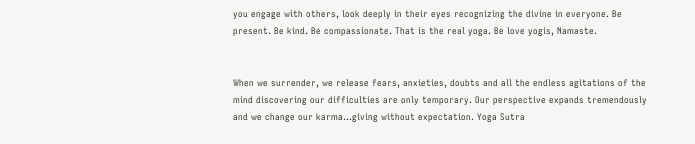you engage with others, look deeply in their eyes recognizing the divine in everyone. Be present. Be kind. Be compassionate. That is the real yoga. Be love yogis, Namaste.


When we surrender, we release fears, anxieties, doubts and all the endless agitations of the mind discovering our difficulties are only temporary. Our perspective expands tremendously and we change our karma…giving without expectation. Yoga Sutra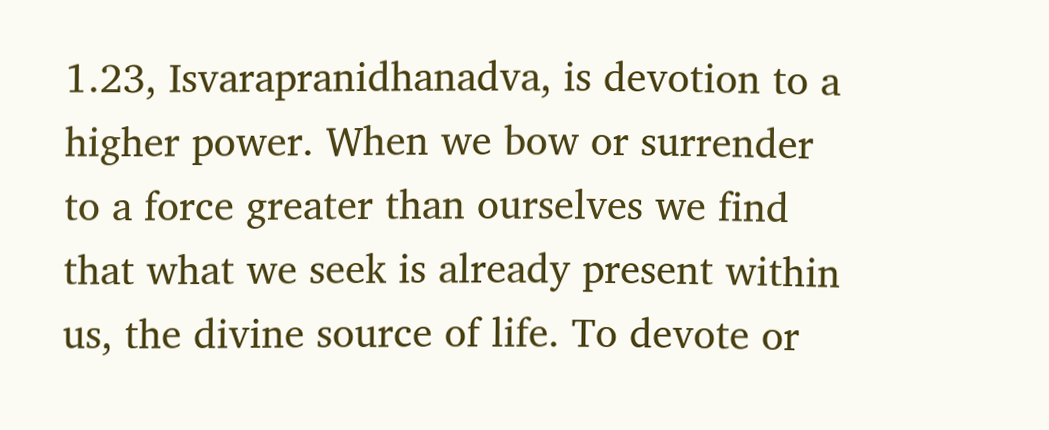1.23, Isvarapranidhanadva, is devotion to a higher power. When we bow or surrender to a force greater than ourselves we find that what we seek is already present within us, the divine source of life. To devote or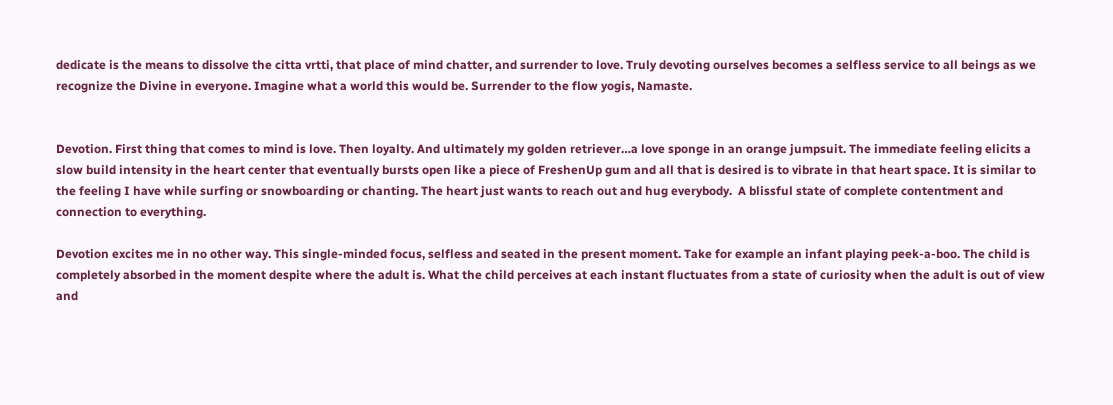dedicate is the means to dissolve the citta vrtti, that place of mind chatter, and surrender to love. Truly devoting ourselves becomes a selfless service to all beings as we recognize the Divine in everyone. Imagine what a world this would be. Surrender to the flow yogis, Namaste.


Devotion. First thing that comes to mind is love. Then loyalty. And ultimately my golden retriever…a love sponge in an orange jumpsuit. The immediate feeling elicits a slow build intensity in the heart center that eventually bursts open like a piece of FreshenUp gum and all that is desired is to vibrate in that heart space. It is similar to the feeling I have while surfing or snowboarding or chanting. The heart just wants to reach out and hug everybody.  A blissful state of complete contentment and connection to everything.

Devotion excites me in no other way. This single-minded focus, selfless and seated in the present moment. Take for example an infant playing peek-a-boo. The child is completely absorbed in the moment despite where the adult is. What the child perceives at each instant fluctuates from a state of curiosity when the adult is out of view and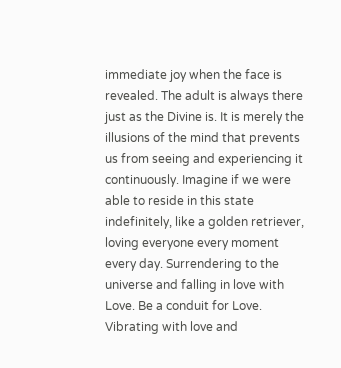immediate joy when the face is revealed. The adult is always there just as the Divine is. It is merely the illusions of the mind that prevents us from seeing and experiencing it continuously. Imagine if we were able to reside in this state indefinitely, like a golden retriever, loving everyone every moment every day. Surrendering to the universe and falling in love with Love. Be a conduit for Love. Vibrating with love and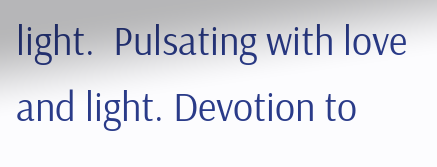light.  Pulsating with love and light. Devotion to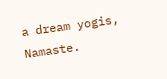a dream yogis, Namaste.